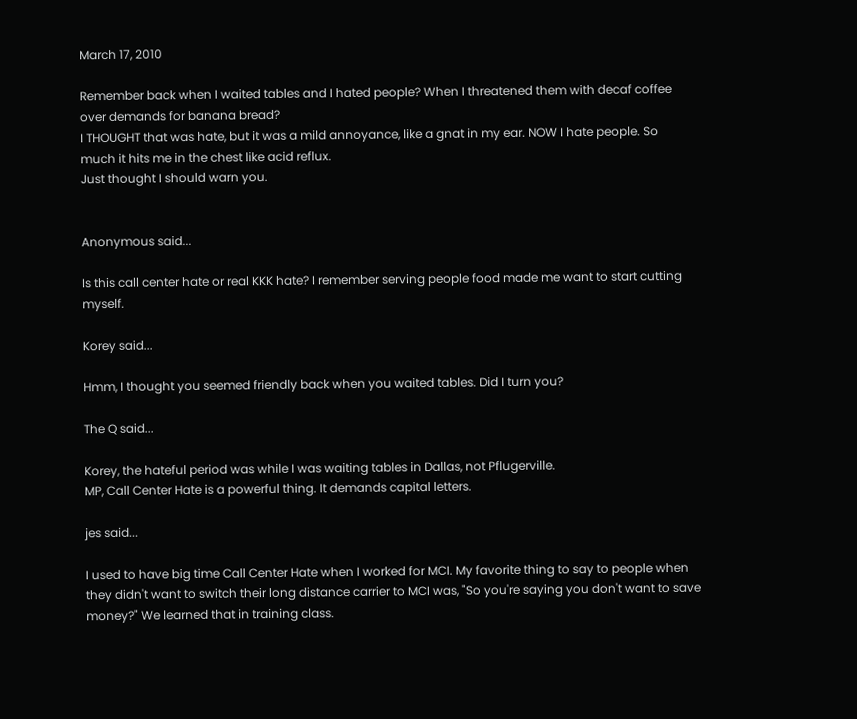March 17, 2010

Remember back when I waited tables and I hated people? When I threatened them with decaf coffee over demands for banana bread?
I THOUGHT that was hate, but it was a mild annoyance, like a gnat in my ear. NOW I hate people. So much it hits me in the chest like acid reflux.
Just thought I should warn you.


Anonymous said...

Is this call center hate or real KKK hate? I remember serving people food made me want to start cutting myself.

Korey said...

Hmm, I thought you seemed friendly back when you waited tables. Did I turn you?

The Q said...

Korey, the hateful period was while I was waiting tables in Dallas, not Pflugerville.
MP, Call Center Hate is a powerful thing. It demands capital letters.

jes said...

I used to have big time Call Center Hate when I worked for MCI. My favorite thing to say to people when they didn't want to switch their long distance carrier to MCI was, "So you're saying you don't want to save money?" We learned that in training class.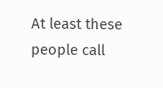At least these people call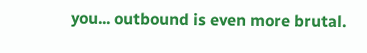you... outbound is even more brutal.